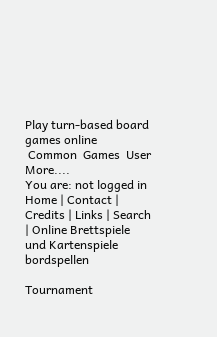Play turn-based board games online
 Common  Games  User  More....
You are: not logged in Home | Contact | Credits | Links | Search | Online Brettspiele und Kartenspiele bordspellen

Tournament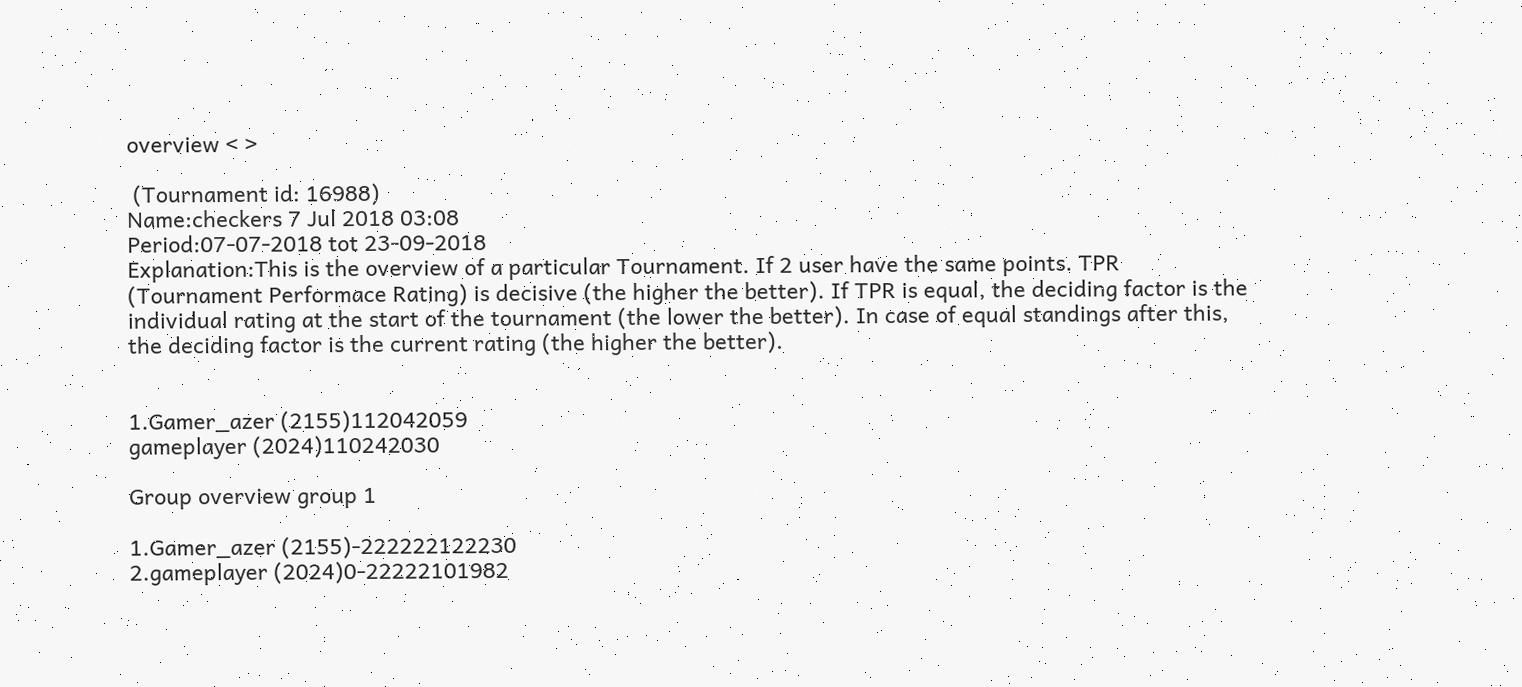overview < >

 (Tournament id: 16988)
Name:checkers 7 Jul 2018 03:08
Period:07-07-2018 tot 23-09-2018
Explanation:This is the overview of a particular Tournament. If 2 user have the same points. TPR (Tournament Performace Rating) is decisive (the higher the better). If TPR is equal, the deciding factor is the individual rating at the start of the tournament (the lower the better). In case of equal standings after this, the deciding factor is the current rating (the higher the better).


1.Gamer_azer (2155)112042059
gameplayer (2024)110242030

Group overview group 1

1.Gamer_azer (2155)-222222122230
2.gameplayer (2024)0-22222101982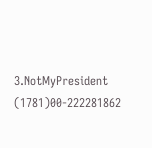3.NotMyPresident (1781)00-222281862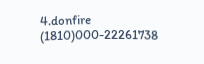4.donfire (1810)000-22261738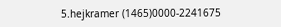5.hejkramer (1465)0000-2241675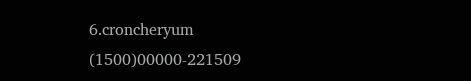6.croncheryum (1500)00000-221509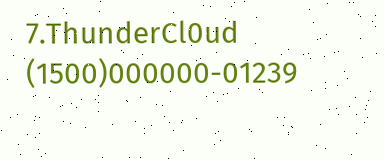7.ThunderCl0ud (1500)000000-01239